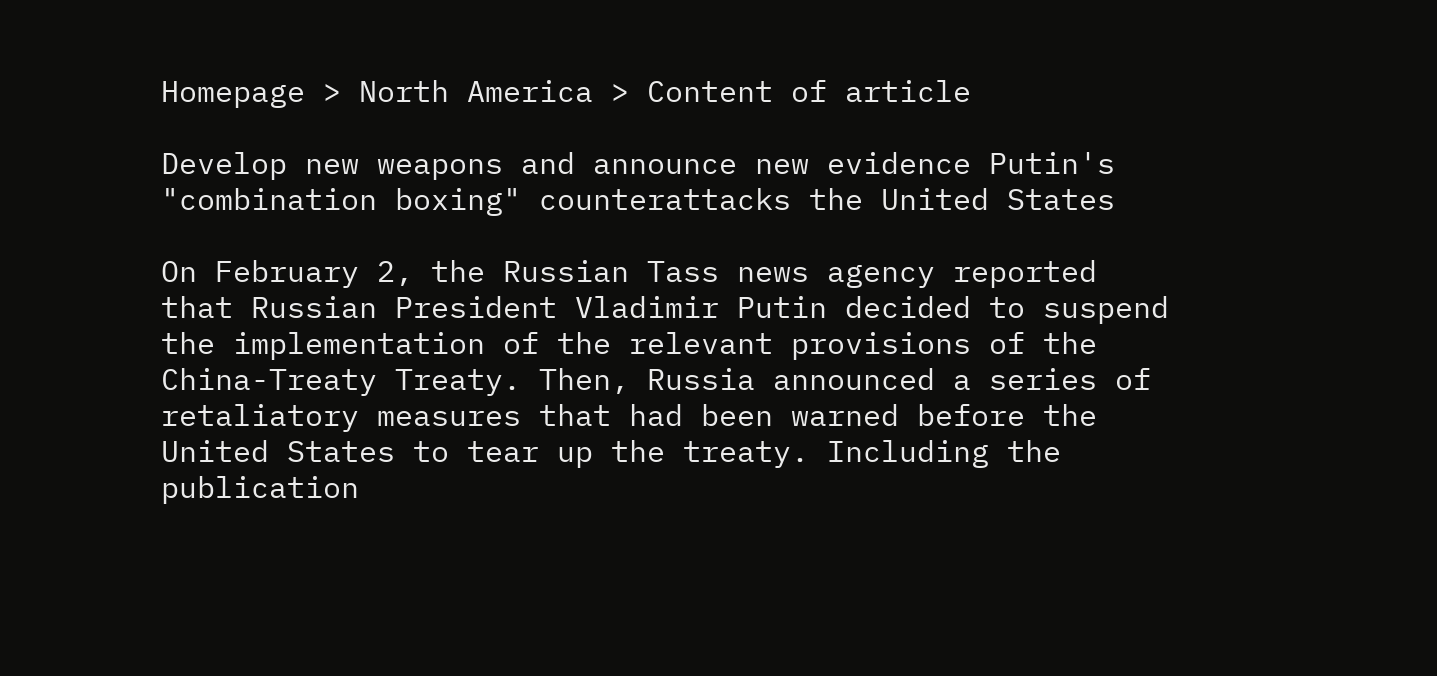Homepage > North America > Content of article

Develop new weapons and announce new evidence Putin's "combination boxing" counterattacks the United States

On February 2, the Russian Tass news agency reported that Russian President Vladimir Putin decided to suspend the implementation of the relevant provisions of the China-Treaty Treaty. Then, Russia announced a series of retaliatory measures that had been warned before the United States to tear up the treaty. Including the publication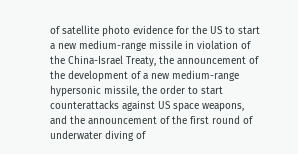of satellite photo evidence for the US to start a new medium-range missile in violation of the China-Israel Treaty, the announcement of the development of a new medium-range hypersonic missile, the order to start counterattacks against US space weapons, and the announcement of the first round of underwater diving of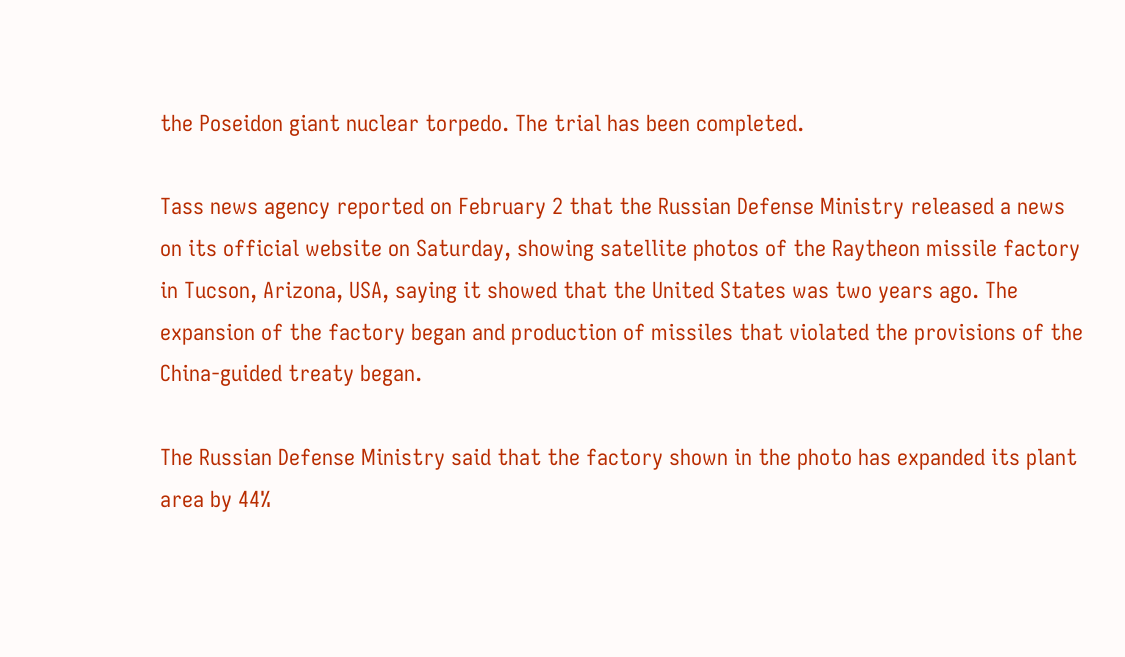the Poseidon giant nuclear torpedo. The trial has been completed.

Tass news agency reported on February 2 that the Russian Defense Ministry released a news on its official website on Saturday, showing satellite photos of the Raytheon missile factory in Tucson, Arizona, USA, saying it showed that the United States was two years ago. The expansion of the factory began and production of missiles that violated the provisions of the China-guided treaty began.

The Russian Defense Ministry said that the factory shown in the photo has expanded its plant area by 44%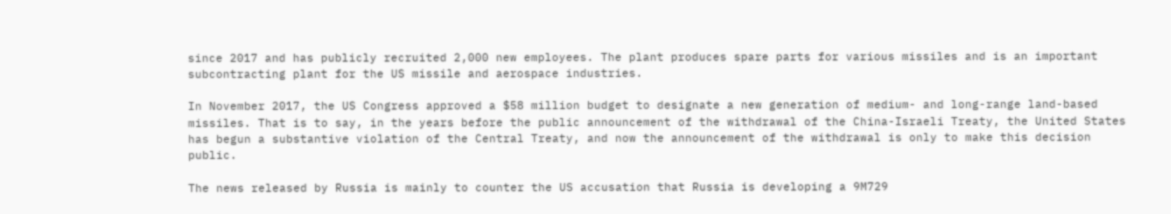since 2017 and has publicly recruited 2,000 new employees. The plant produces spare parts for various missiles and is an important subcontracting plant for the US missile and aerospace industries.

In November 2017, the US Congress approved a $58 million budget to designate a new generation of medium- and long-range land-based missiles. That is to say, in the years before the public announcement of the withdrawal of the China-Israeli Treaty, the United States has begun a substantive violation of the Central Treaty, and now the announcement of the withdrawal is only to make this decision public.

The news released by Russia is mainly to counter the US accusation that Russia is developing a 9M729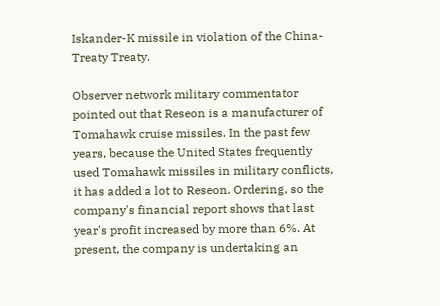Iskander-K missile in violation of the China-Treaty Treaty.

Observer network military commentator pointed out that Reseon is a manufacturer of Tomahawk cruise missiles. In the past few years, because the United States frequently used Tomahawk missiles in military conflicts, it has added a lot to Reseon. Ordering, so the company's financial report shows that last year's profit increased by more than 6%. At present, the company is undertaking an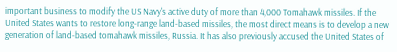important business to modify the US Navy's active duty of more than 4,000 Tomahawk missiles. If the United States wants to restore long-range land-based missiles, the most direct means is to develop a new generation of land-based tomahawk missiles, Russia. It has also previously accused the United States of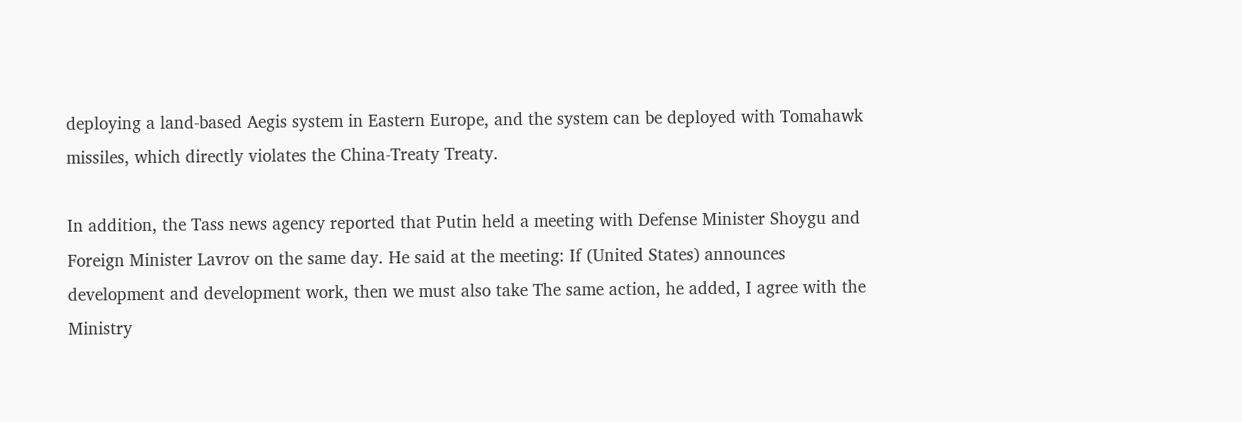deploying a land-based Aegis system in Eastern Europe, and the system can be deployed with Tomahawk missiles, which directly violates the China-Treaty Treaty.

In addition, the Tass news agency reported that Putin held a meeting with Defense Minister Shoygu and Foreign Minister Lavrov on the same day. He said at the meeting: If (United States) announces development and development work, then we must also take The same action, he added, I agree with the Ministry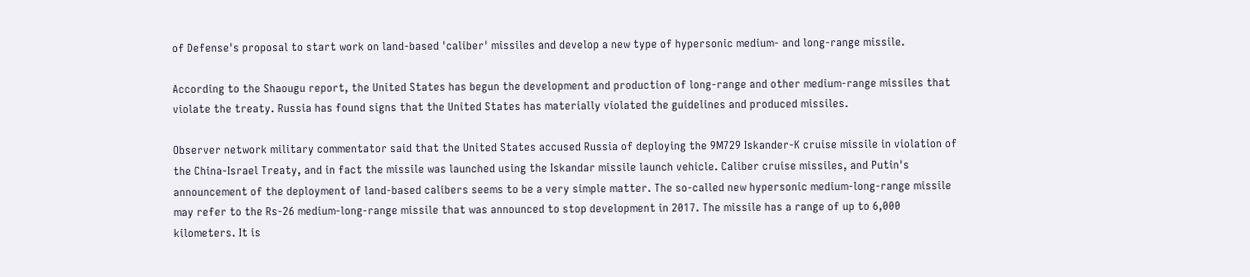of Defense's proposal to start work on land-based 'caliber' missiles and develop a new type of hypersonic medium- and long-range missile.

According to the Shaougu report, the United States has begun the development and production of long-range and other medium-range missiles that violate the treaty. Russia has found signs that the United States has materially violated the guidelines and produced missiles.

Observer network military commentator said that the United States accused Russia of deploying the 9M729 Iskander-K cruise missile in violation of the China-Israel Treaty, and in fact the missile was launched using the Iskandar missile launch vehicle. Caliber cruise missiles, and Putin's announcement of the deployment of land-based calibers seems to be a very simple matter. The so-called new hypersonic medium-long-range missile may refer to the Rs-26 medium-long-range missile that was announced to stop development in 2017. The missile has a range of up to 6,000 kilometers. It is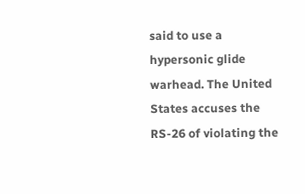said to use a hypersonic glide warhead. The United States accuses the RS-26 of violating the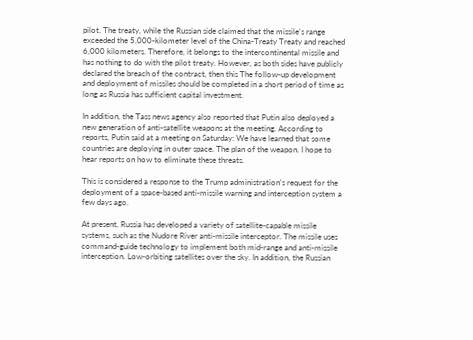pilot. The treaty, while the Russian side claimed that the missile's range exceeded the 5,000-kilometer level of the China-Treaty Treaty and reached 6,000 kilometers. Therefore, it belongs to the intercontinental missile and has nothing to do with the pilot treaty. However, as both sides have publicly declared the breach of the contract, then this The follow-up development and deployment of missiles should be completed in a short period of time as long as Russia has sufficient capital investment.

In addition, the Tass news agency also reported that Putin also deployed a new generation of anti-satellite weapons at the meeting. According to reports, Putin said at a meeting on Saturday: We have learned that some countries are deploying in outer space. The plan of the weapon. I hope to hear reports on how to eliminate these threats.

This is considered a response to the Trump administration's request for the deployment of a space-based anti-missile warning and interception system a few days ago.

At present, Russia has developed a variety of satellite-capable missile systems, such as the Nudore River anti-missile interceptor. The missile uses command-guide technology to implement both mid-range and anti-missile interception. Low-orbiting satellites over the sky. In addition, the Russian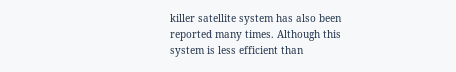killer satellite system has also been reported many times. Although this system is less efficient than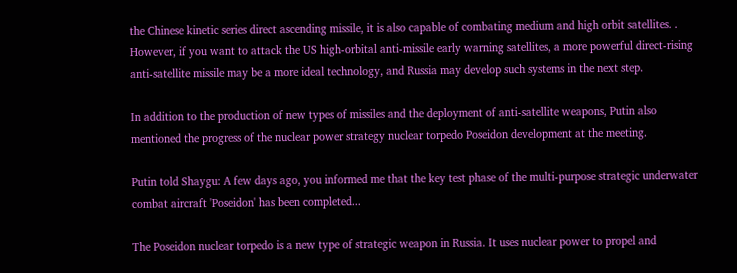the Chinese kinetic series direct ascending missile, it is also capable of combating medium and high orbit satellites. . However, if you want to attack the US high-orbital anti-missile early warning satellites, a more powerful direct-rising anti-satellite missile may be a more ideal technology, and Russia may develop such systems in the next step.

In addition to the production of new types of missiles and the deployment of anti-satellite weapons, Putin also mentioned the progress of the nuclear power strategy nuclear torpedo Poseidon development at the meeting.

Putin told Shaygu: A few days ago, you informed me that the key test phase of the multi-purpose strategic underwater combat aircraft 'Poseidon' has been completed...

The Poseidon nuclear torpedo is a new type of strategic weapon in Russia. It uses nuclear power to propel and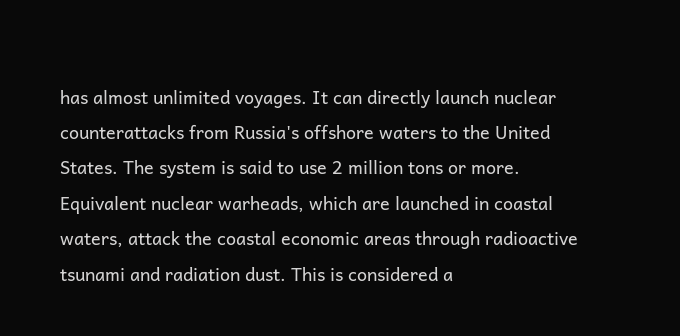has almost unlimited voyages. It can directly launch nuclear counterattacks from Russia's offshore waters to the United States. The system is said to use 2 million tons or more. Equivalent nuclear warheads, which are launched in coastal waters, attack the coastal economic areas through radioactive tsunami and radiation dust. This is considered a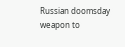Russian doomsday weapon to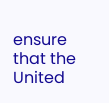ensure that the United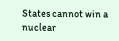States cannot win a nuclear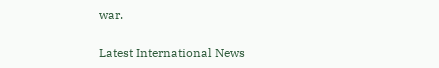war.

Latest International News